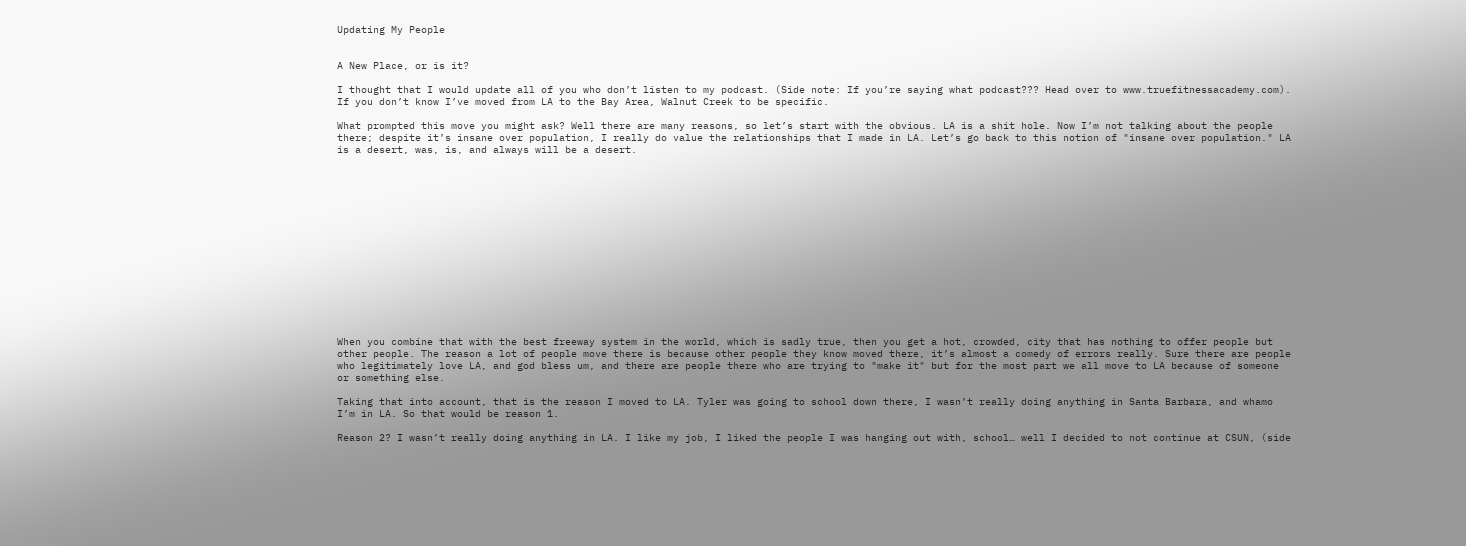Updating My People


A New Place, or is it?

I thought that I would update all of you who don’t listen to my podcast. (Side note: If you’re saying what podcast??? Head over to www.truefitnessacademy.com). If you don’t know I’ve moved from LA to the Bay Area, Walnut Creek to be specific.

What prompted this move you might ask? Well there are many reasons, so let’s start with the obvious. LA is a shit hole. Now I’m not talking about the people there; despite it’s insane over population, I really do value the relationships that I made in LA. Let’s go back to this notion of "insane over population." LA is a desert, was, is, and always will be a desert.















When you combine that with the best freeway system in the world, which is sadly true, then you get a hot, crowded, city that has nothing to offer people but other people. The reason a lot of people move there is because other people they know moved there, it’s almost a comedy of errors really. Sure there are people who legitimately love LA, and god bless um, and there are people there who are trying to "make it" but for the most part we all move to LA because of someone or something else.

Taking that into account, that is the reason I moved to LA. Tyler was going to school down there, I wasn’t really doing anything in Santa Barbara, and whamo I’m in LA. So that would be reason 1.

Reason 2? I wasn’t really doing anything in LA. I like my job, I liked the people I was hanging out with, school… well I decided to not continue at CSUN, (side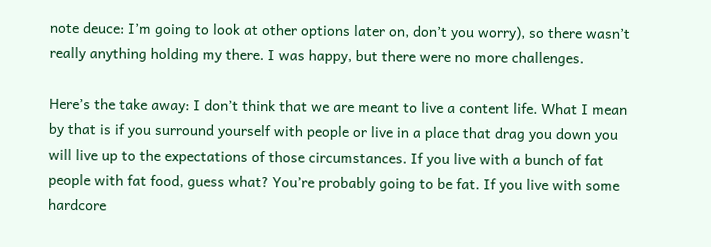note deuce: I’m going to look at other options later on, don’t you worry), so there wasn’t really anything holding my there. I was happy, but there were no more challenges.

Here’s the take away: I don’t think that we are meant to live a content life. What I mean by that is if you surround yourself with people or live in a place that drag you down you will live up to the expectations of those circumstances. If you live with a bunch of fat people with fat food, guess what? You’re probably going to be fat. If you live with some hardcore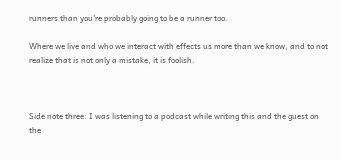runners than you’re probably going to be a runner too.

Where we live and who we interact with effects us more than we know, and to not realize that is not only a mistake, it is foolish.



Side note three: I was listening to a podcast while writing this and the guest on the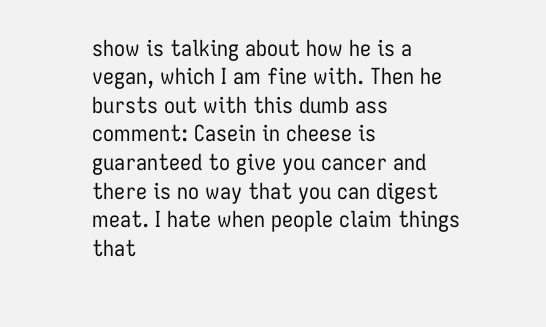show is talking about how he is a vegan, which I am fine with. Then he bursts out with this dumb ass comment: Casein in cheese is guaranteed to give you cancer and there is no way that you can digest meat. I hate when people claim things that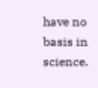have no basis in science.